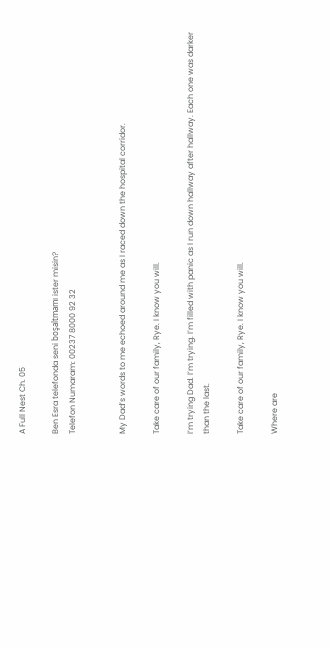A Full Nest Ch. 05

Ben Esra telefonda seni boşaltmamı ister misin?
Telefon Numaram: 00237 8000 92 32


My Dad’s words to me echoed around me as I raced down the hospital corridor.

Take care of our family, Rye. I know you will.

I’m trying Dad. I’m trying. I’m filled with panic as I run down hallway after hallway. Each one was darker than the last.

Take care of our family, Rye. I know you will.

Where are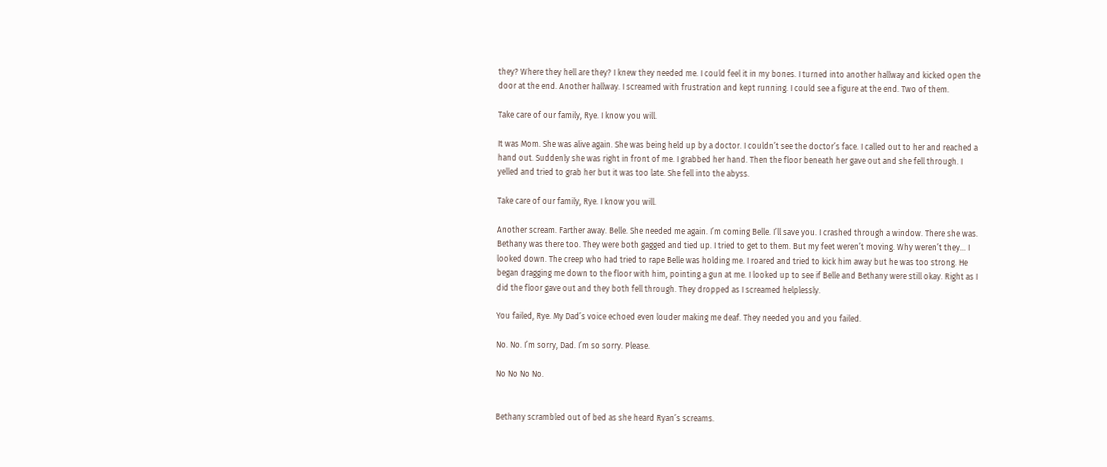they? Where they hell are they? I knew they needed me. I could feel it in my bones. I turned into another hallway and kicked open the door at the end. Another hallway. I screamed with frustration and kept running. I could see a figure at the end. Two of them.

Take care of our family, Rye. I know you will.

It was Mom. She was alive again. She was being held up by a doctor. I couldn’t see the doctor’s face. I called out to her and reached a hand out. Suddenly she was right in front of me. I grabbed her hand. Then the floor beneath her gave out and she fell through. I yelled and tried to grab her but it was too late. She fell into the abyss.

Take care of our family, Rye. I know you will.

Another scream. Farther away. Belle. She needed me again. I’m coming Belle. I’ll save you. I crashed through a window. There she was. Bethany was there too. They were both gagged and tied up. I tried to get to them. But my feet weren’t moving. Why weren’t they… I looked down. The creep who had tried to rape Belle was holding me. I roared and tried to kick him away but he was too strong. He began dragging me down to the floor with him, pointing a gun at me. I looked up to see if Belle and Bethany were still okay. Right as I did the floor gave out and they both fell through. They dropped as I screamed helplessly.

You failed, Rye. My Dad’s voice echoed even louder making me deaf. They needed you and you failed.

No. No. I’m sorry, Dad. I’m so sorry. Please.

No No No No.


Bethany scrambled out of bed as she heard Ryan’s screams.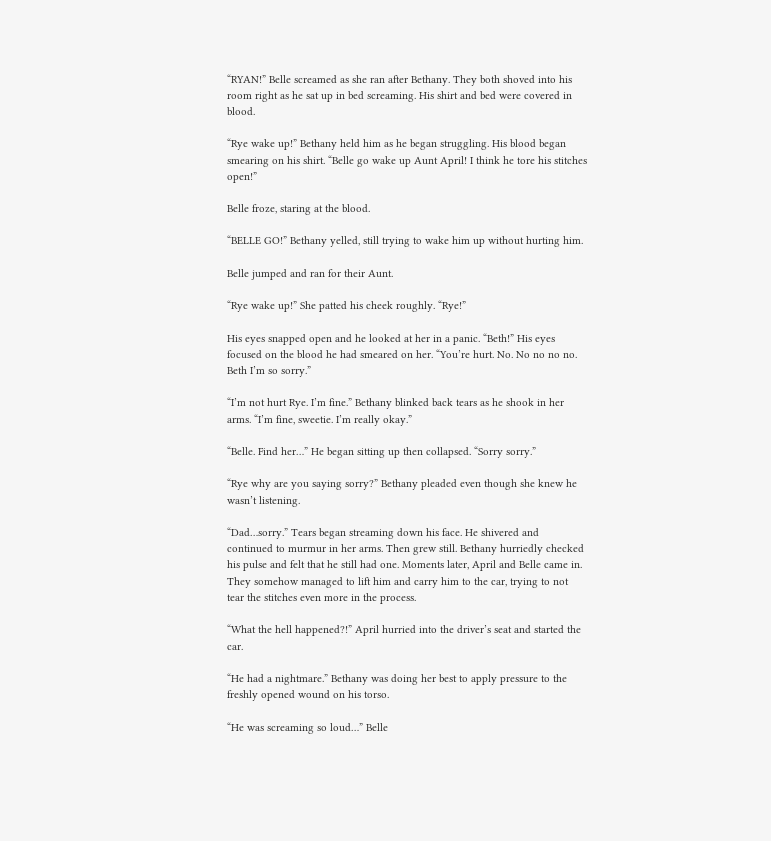“RYAN!” Belle screamed as she ran after Bethany. They both shoved into his room right as he sat up in bed screaming. His shirt and bed were covered in blood.

“Rye wake up!” Bethany held him as he began struggling. His blood began smearing on his shirt. “Belle go wake up Aunt April! I think he tore his stitches open!”

Belle froze, staring at the blood.

“BELLE GO!” Bethany yelled, still trying to wake him up without hurting him.

Belle jumped and ran for their Aunt.

“Rye wake up!” She patted his cheek roughly. “Rye!”

His eyes snapped open and he looked at her in a panic. “Beth!” His eyes focused on the blood he had smeared on her. “You’re hurt. No. No no no no. Beth I’m so sorry.”

“I’m not hurt Rye. I’m fine.” Bethany blinked back tears as he shook in her arms. “I’m fine, sweetie. I’m really okay.”

“Belle. Find her…” He began sitting up then collapsed. “Sorry sorry.”

“Rye why are you saying sorry?” Bethany pleaded even though she knew he wasn’t listening.

“Dad…sorry.” Tears began streaming down his face. He shivered and continued to murmur in her arms. Then grew still. Bethany hurriedly checked his pulse and felt that he still had one. Moments later, April and Belle came in. They somehow managed to lift him and carry him to the car, trying to not tear the stitches even more in the process.

“What the hell happened?!” April hurried into the driver’s seat and started the car.

“He had a nightmare.” Bethany was doing her best to apply pressure to the freshly opened wound on his torso.

“He was screaming so loud…” Belle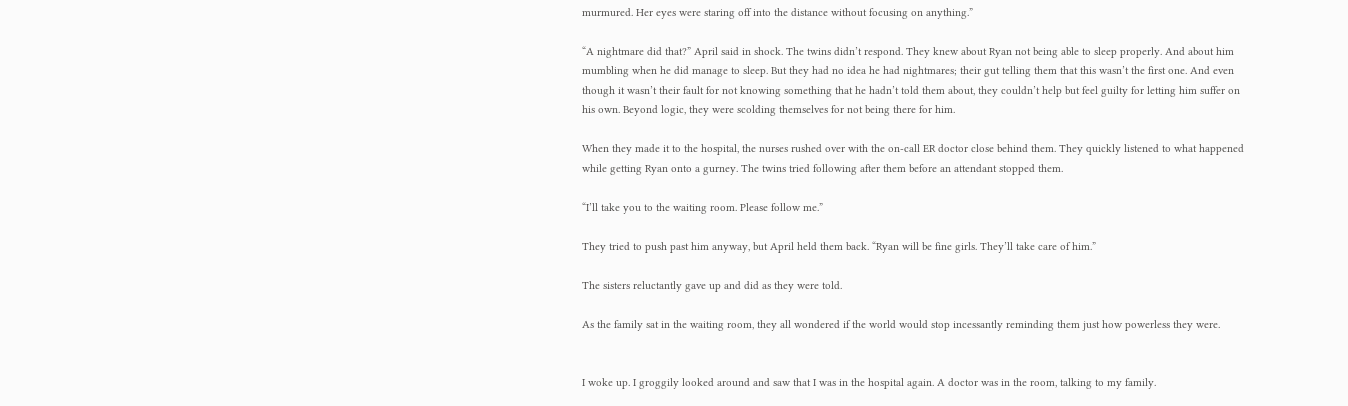murmured. Her eyes were staring off into the distance without focusing on anything.”

“A nightmare did that?” April said in shock. The twins didn’t respond. They knew about Ryan not being able to sleep properly. And about him mumbling when he did manage to sleep. But they had no idea he had nightmares; their gut telling them that this wasn’t the first one. And even though it wasn’t their fault for not knowing something that he hadn’t told them about, they couldn’t help but feel guilty for letting him suffer on his own. Beyond logic, they were scolding themselves for not being there for him.

When they made it to the hospital, the nurses rushed over with the on-call ER doctor close behind them. They quickly listened to what happened while getting Ryan onto a gurney. The twins tried following after them before an attendant stopped them.

“I’ll take you to the waiting room. Please follow me.”

They tried to push past him anyway, but April held them back. “Ryan will be fine girls. They’ll take care of him.”

The sisters reluctantly gave up and did as they were told.

As the family sat in the waiting room, they all wondered if the world would stop incessantly reminding them just how powerless they were.


I woke up. I groggily looked around and saw that I was in the hospital again. A doctor was in the room, talking to my family.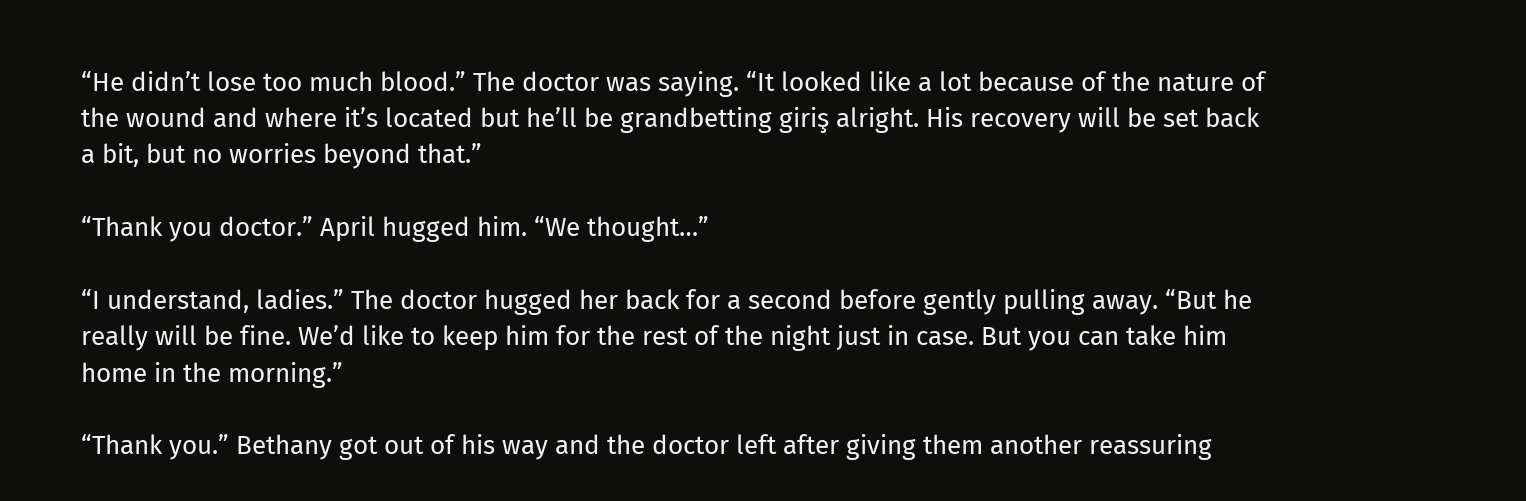“He didn’t lose too much blood.” The doctor was saying. “It looked like a lot because of the nature of the wound and where it’s located but he’ll be grandbetting giriş alright. His recovery will be set back a bit, but no worries beyond that.”

“Thank you doctor.” April hugged him. “We thought…”

“I understand, ladies.” The doctor hugged her back for a second before gently pulling away. “But he really will be fine. We’d like to keep him for the rest of the night just in case. But you can take him home in the morning.”

“Thank you.” Bethany got out of his way and the doctor left after giving them another reassuring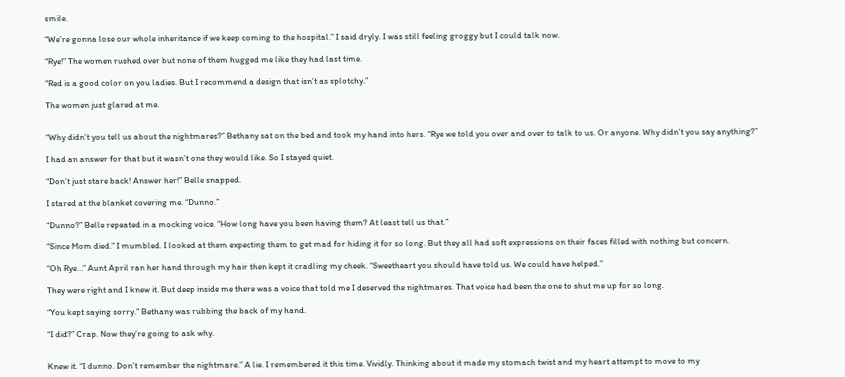smile.

“We’re gonna lose our whole inheritance if we keep coming to the hospital.” I said dryly. I was still feeling groggy but I could talk now.

“Rye!” The women rushed over but none of them hugged me like they had last time.

“Red is a good color on you ladies. But I recommend a design that isn’t as splotchy.”

The women just glared at me.


“Why didn’t you tell us about the nightmares?” Bethany sat on the bed and took my hand into hers. “Rye we told you over and over to talk to us. Or anyone. Why didn’t you say anything?”

I had an answer for that but it wasn’t one they would like. So I stayed quiet.

“Don’t just stare back! Answer her!” Belle snapped.

I stared at the blanket covering me. “Dunno.”

“Dunno?” Belle repeated in a mocking voice. “How long have you been having them? At least tell us that.”

“Since Mom died.” I mumbled. I looked at them expecting them to get mad for hiding it for so long. But they all had soft expressions on their faces filled with nothing but concern.

“Oh Rye…” Aunt April ran her hand through my hair then kept it cradling my cheek. “Sweetheart you should have told us. We could have helped.”

They were right and I knew it. But deep inside me there was a voice that told me I deserved the nightmares. That voice had been the one to shut me up for so long.

“You kept saying sorry.” Bethany was rubbing the back of my hand.

“I did?” Crap. Now they’re going to ask why.


Knew it. “I dunno. Don’t remember the nightmare.” A lie. I remembered it this time. Vividly. Thinking about it made my stomach twist and my heart attempt to move to my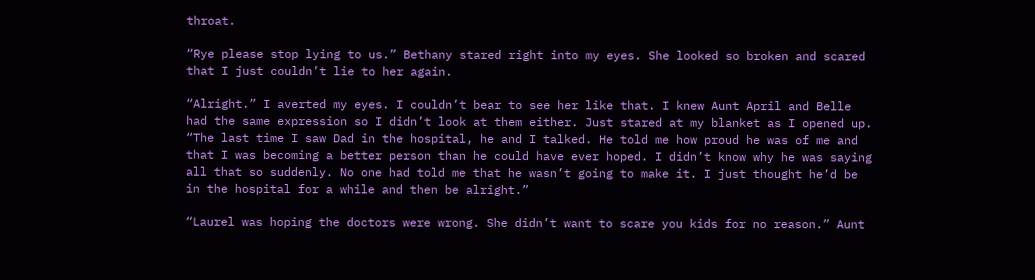throat.

“Rye please stop lying to us.” Bethany stared right into my eyes. She looked so broken and scared that I just couldn’t lie to her again.

“Alright.” I averted my eyes. I couldn’t bear to see her like that. I knew Aunt April and Belle had the same expression so I didn’t look at them either. Just stared at my blanket as I opened up. “The last time I saw Dad in the hospital, he and I talked. He told me how proud he was of me and that I was becoming a better person than he could have ever hoped. I didn’t know why he was saying all that so suddenly. No one had told me that he wasn’t going to make it. I just thought he’d be in the hospital for a while and then be alright.”

“Laurel was hoping the doctors were wrong. She didn’t want to scare you kids for no reason.” Aunt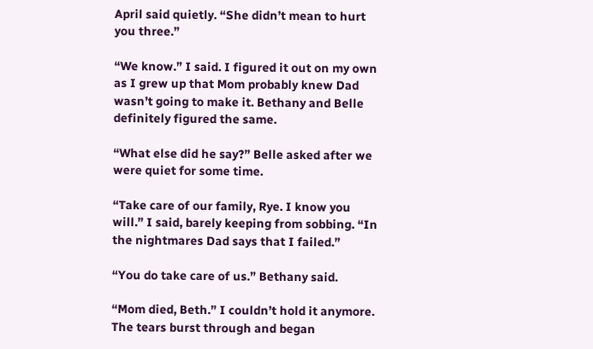April said quietly. “She didn’t mean to hurt you three.”

“We know.” I said. I figured it out on my own as I grew up that Mom probably knew Dad wasn’t going to make it. Bethany and Belle definitely figured the same.

“What else did he say?” Belle asked after we were quiet for some time.

“Take care of our family, Rye. I know you will.” I said, barely keeping from sobbing. “In the nightmares Dad says that I failed.”

“You do take care of us.” Bethany said.

“Mom died, Beth.” I couldn’t hold it anymore. The tears burst through and began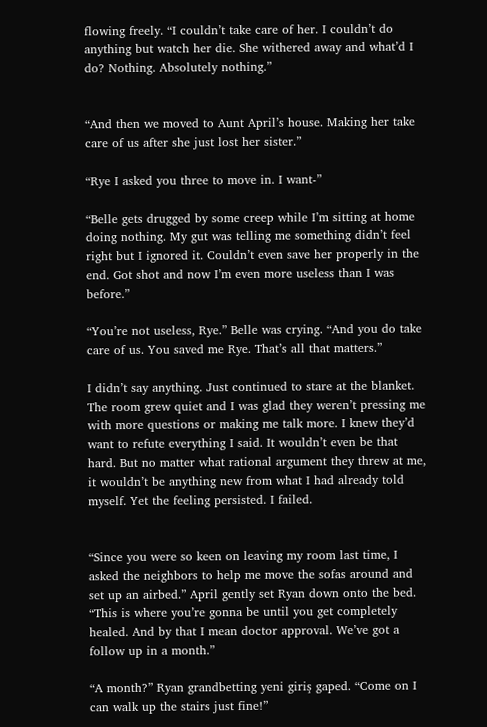flowing freely. “I couldn’t take care of her. I couldn’t do anything but watch her die. She withered away and what’d I do? Nothing. Absolutely nothing.”


“And then we moved to Aunt April’s house. Making her take care of us after she just lost her sister.”

“Rye I asked you three to move in. I want-”

“Belle gets drugged by some creep while I’m sitting at home doing nothing. My gut was telling me something didn’t feel right but I ignored it. Couldn’t even save her properly in the end. Got shot and now I’m even more useless than I was before.”

“You’re not useless, Rye.” Belle was crying. “And you do take care of us. You saved me Rye. That’s all that matters.”

I didn’t say anything. Just continued to stare at the blanket. The room grew quiet and I was glad they weren’t pressing me with more questions or making me talk more. I knew they’d want to refute everything I said. It wouldn’t even be that hard. But no matter what rational argument they threw at me, it wouldn’t be anything new from what I had already told myself. Yet the feeling persisted. I failed.


“Since you were so keen on leaving my room last time, I asked the neighbors to help me move the sofas around and set up an airbed.” April gently set Ryan down onto the bed. “This is where you’re gonna be until you get completely healed. And by that I mean doctor approval. We’ve got a follow up in a month.”

“A month?” Ryan grandbetting yeni giriş gaped. “Come on I can walk up the stairs just fine!”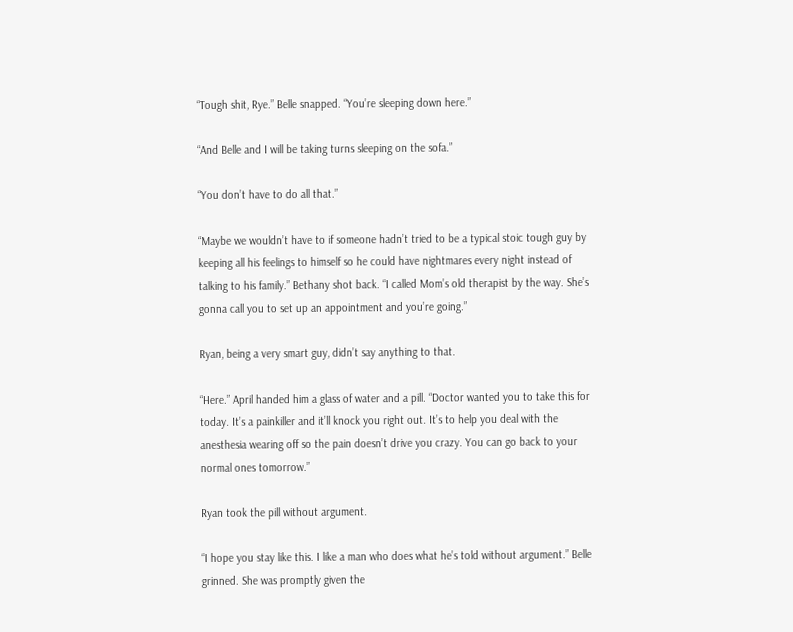“Tough shit, Rye.” Belle snapped. “You’re sleeping down here.”

“And Belle and I will be taking turns sleeping on the sofa.”

“You don’t have to do all that.”

“Maybe we wouldn’t have to if someone hadn’t tried to be a typical stoic tough guy by keeping all his feelings to himself so he could have nightmares every night instead of talking to his family.” Bethany shot back. “I called Mom’s old therapist by the way. She’s gonna call you to set up an appointment and you’re going.”

Ryan, being a very smart guy, didn’t say anything to that.

“Here.” April handed him a glass of water and a pill. “Doctor wanted you to take this for today. It’s a painkiller and it’ll knock you right out. It’s to help you deal with the anesthesia wearing off so the pain doesn’t drive you crazy. You can go back to your normal ones tomorrow.”

Ryan took the pill without argument.

“I hope you stay like this. I like a man who does what he’s told without argument.” Belle grinned. She was promptly given the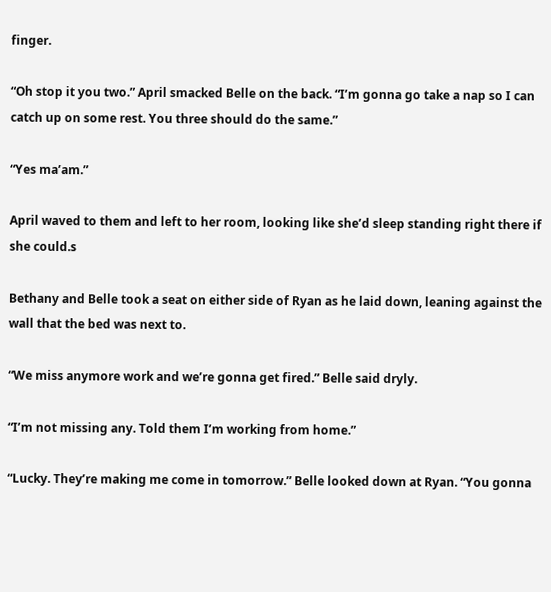finger.

“Oh stop it you two.” April smacked Belle on the back. “I’m gonna go take a nap so I can catch up on some rest. You three should do the same.”

“Yes ma’am.”

April waved to them and left to her room, looking like she’d sleep standing right there if she could.s

Bethany and Belle took a seat on either side of Ryan as he laid down, leaning against the wall that the bed was next to.

“We miss anymore work and we’re gonna get fired.” Belle said dryly.

“I’m not missing any. Told them I’m working from home.”

“Lucky. They’re making me come in tomorrow.” Belle looked down at Ryan. “You gonna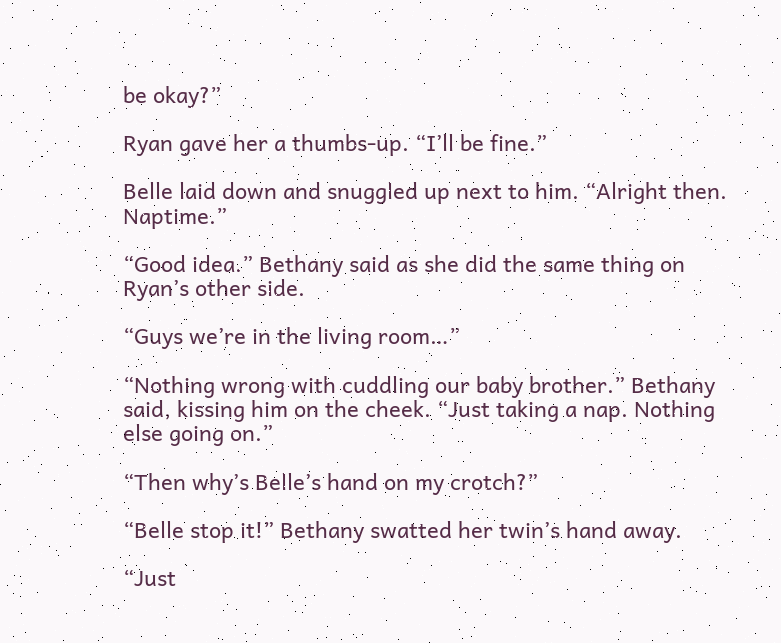be okay?”

Ryan gave her a thumbs-up. “I’ll be fine.”

Belle laid down and snuggled up next to him. “Alright then. Naptime.”

“Good idea.” Bethany said as she did the same thing on Ryan’s other side.

“Guys we’re in the living room…”

“Nothing wrong with cuddling our baby brother.” Bethany said, kissing him on the cheek. “Just taking a nap. Nothing else going on.”

“Then why’s Belle’s hand on my crotch?”

“Belle stop it!” Bethany swatted her twin’s hand away.

“Just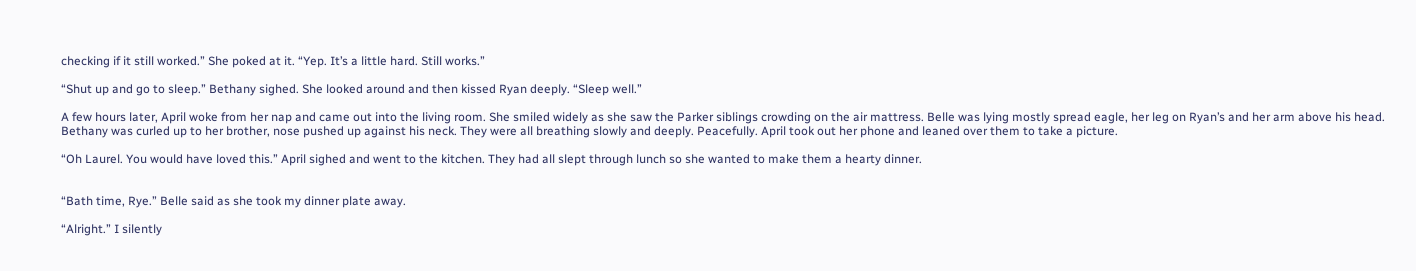checking if it still worked.” She poked at it. “Yep. It’s a little hard. Still works.”

“Shut up and go to sleep.” Bethany sighed. She looked around and then kissed Ryan deeply. “Sleep well.”

A few hours later, April woke from her nap and came out into the living room. She smiled widely as she saw the Parker siblings crowding on the air mattress. Belle was lying mostly spread eagle, her leg on Ryan’s and her arm above his head. Bethany was curled up to her brother, nose pushed up against his neck. They were all breathing slowly and deeply. Peacefully. April took out her phone and leaned over them to take a picture.

“Oh Laurel. You would have loved this.” April sighed and went to the kitchen. They had all slept through lunch so she wanted to make them a hearty dinner.


“Bath time, Rye.” Belle said as she took my dinner plate away.

“Alright.” I silently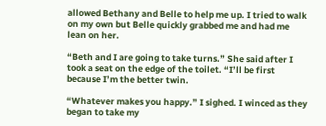allowed Bethany and Belle to help me up. I tried to walk on my own but Belle quickly grabbed me and had me lean on her.

“Beth and I are going to take turns.” She said after I took a seat on the edge of the toilet. “I’ll be first because I’m the better twin.

“Whatever makes you happy.” I sighed. I winced as they began to take my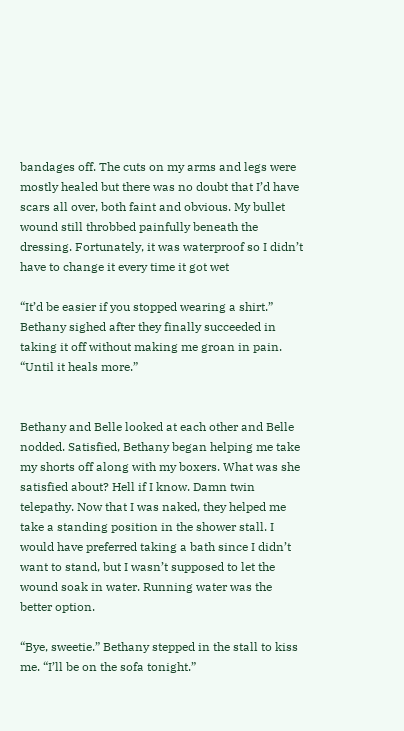bandages off. The cuts on my arms and legs were mostly healed but there was no doubt that I’d have scars all over, both faint and obvious. My bullet wound still throbbed painfully beneath the dressing. Fortunately, it was waterproof so I didn’t have to change it every time it got wet

“It’d be easier if you stopped wearing a shirt.” Bethany sighed after they finally succeeded in taking it off without making me groan in pain. “Until it heals more.”


Bethany and Belle looked at each other and Belle nodded. Satisfied, Bethany began helping me take my shorts off along with my boxers. What was she satisfied about? Hell if I know. Damn twin telepathy. Now that I was naked, they helped me take a standing position in the shower stall. I would have preferred taking a bath since I didn’t want to stand, but I wasn’t supposed to let the wound soak in water. Running water was the better option.

“Bye, sweetie.” Bethany stepped in the stall to kiss me. “I’ll be on the sofa tonight.”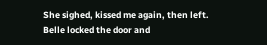She sighed, kissed me again, then left. Belle locked the door and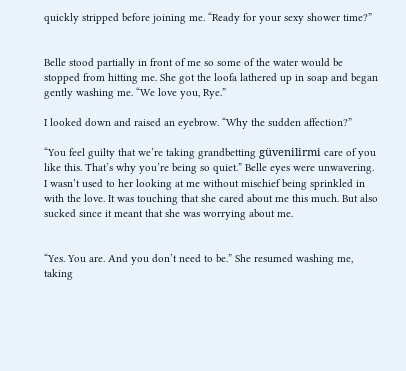quickly stripped before joining me. “Ready for your sexy shower time?”


Belle stood partially in front of me so some of the water would be stopped from hitting me. She got the loofa lathered up in soap and began gently washing me. “We love you, Rye.”

I looked down and raised an eyebrow. “Why the sudden affection?”

“You feel guilty that we’re taking grandbetting güvenilirmi care of you like this. That’s why you’re being so quiet.” Belle eyes were unwavering. I wasn’t used to her looking at me without mischief being sprinkled in with the love. It was touching that she cared about me this much. But also sucked since it meant that she was worrying about me.


“Yes. You are. And you don’t need to be.” She resumed washing me, taking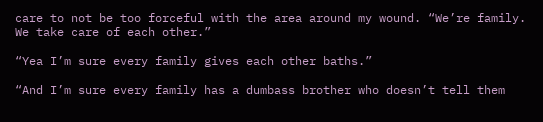care to not be too forceful with the area around my wound. “We’re family. We take care of each other.”

“Yea I’m sure every family gives each other baths.”

“And I’m sure every family has a dumbass brother who doesn’t tell them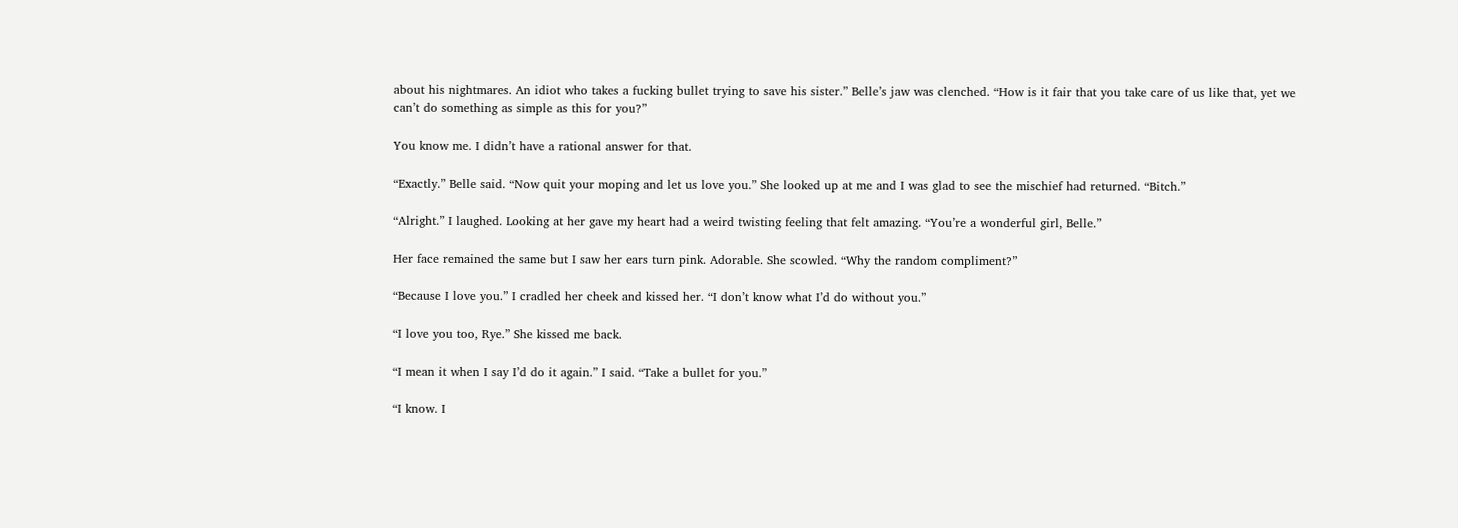about his nightmares. An idiot who takes a fucking bullet trying to save his sister.” Belle’s jaw was clenched. “How is it fair that you take care of us like that, yet we can’t do something as simple as this for you?”

You know me. I didn’t have a rational answer for that.

“Exactly.” Belle said. “Now quit your moping and let us love you.” She looked up at me and I was glad to see the mischief had returned. “Bitch.”

“Alright.” I laughed. Looking at her gave my heart had a weird twisting feeling that felt amazing. “You’re a wonderful girl, Belle.”

Her face remained the same but I saw her ears turn pink. Adorable. She scowled. “Why the random compliment?”

“Because I love you.” I cradled her cheek and kissed her. “I don’t know what I’d do without you.”

“I love you too, Rye.” She kissed me back.

“I mean it when I say I’d do it again.” I said. “Take a bullet for you.”

“I know. I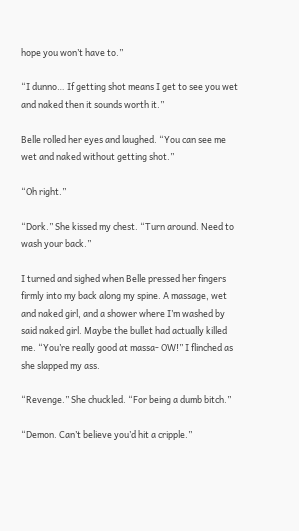hope you won’t have to.”

“I dunno… If getting shot means I get to see you wet and naked then it sounds worth it.”

Belle rolled her eyes and laughed. “You can see me wet and naked without getting shot.”

“Oh right.”

“Dork.” She kissed my chest. “Turn around. Need to wash your back.”

I turned and sighed when Belle pressed her fingers firmly into my back along my spine. A massage, wet and naked girl, and a shower where I’m washed by said naked girl. Maybe the bullet had actually killed me. “You’re really good at massa- OW!” I flinched as she slapped my ass.

“Revenge.” She chuckled. “For being a dumb bitch.”

“Demon. Can’t believe you’d hit a cripple.”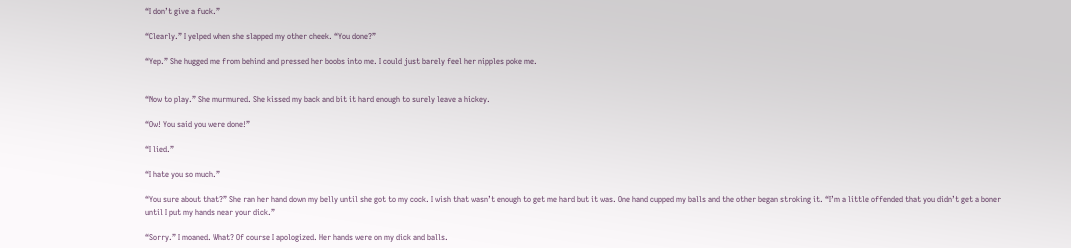“I don’t give a fuck.”

“Clearly.” I yelped when she slapped my other cheek. “You done?”

“Yep.” She hugged me from behind and pressed her boobs into me. I could just barely feel her nipples poke me.


“Now to play.” She murmured. She kissed my back and bit it hard enough to surely leave a hickey.

“Ow! You said you were done!”

“I lied.”

“I hate you so much.”

“You sure about that?” She ran her hand down my belly until she got to my cock. I wish that wasn’t enough to get me hard but it was. One hand cupped my balls and the other began stroking it. “I’m a little offended that you didn’t get a boner until I put my hands near your dick.”

“Sorry.” I moaned. What? Of course I apologized. Her hands were on my dick and balls.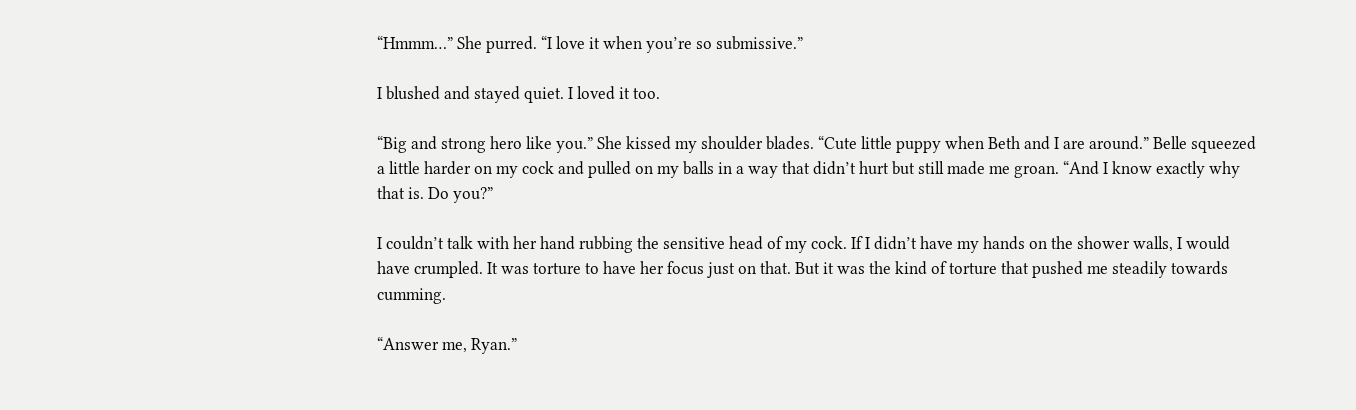“Hmmm…” She purred. “I love it when you’re so submissive.”

I blushed and stayed quiet. I loved it too.

“Big and strong hero like you.” She kissed my shoulder blades. “Cute little puppy when Beth and I are around.” Belle squeezed a little harder on my cock and pulled on my balls in a way that didn’t hurt but still made me groan. “And I know exactly why that is. Do you?”

I couldn’t talk with her hand rubbing the sensitive head of my cock. If I didn’t have my hands on the shower walls, I would have crumpled. It was torture to have her focus just on that. But it was the kind of torture that pushed me steadily towards cumming.

“Answer me, Ryan.”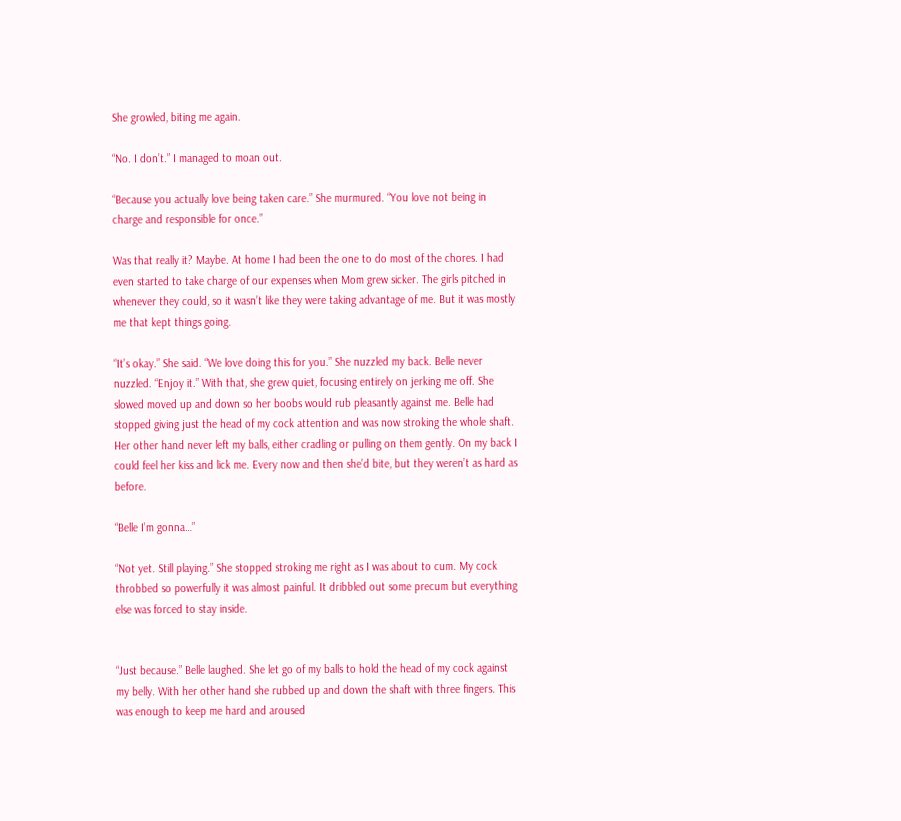She growled, biting me again.

“No. I don’t.” I managed to moan out.

“Because you actually love being taken care.” She murmured. “You love not being in charge and responsible for once.”

Was that really it? Maybe. At home I had been the one to do most of the chores. I had even started to take charge of our expenses when Mom grew sicker. The girls pitched in whenever they could, so it wasn’t like they were taking advantage of me. But it was mostly me that kept things going.

“It’s okay.” She said. “We love doing this for you.” She nuzzled my back. Belle never nuzzled. “Enjoy it.” With that, she grew quiet, focusing entirely on jerking me off. She slowed moved up and down so her boobs would rub pleasantly against me. Belle had stopped giving just the head of my cock attention and was now stroking the whole shaft. Her other hand never left my balls, either cradling or pulling on them gently. On my back I could feel her kiss and lick me. Every now and then she’d bite, but they weren’t as hard as before.

“Belle I’m gonna…”

“Not yet. Still playing.” She stopped stroking me right as I was about to cum. My cock throbbed so powerfully it was almost painful. It dribbled out some precum but everything else was forced to stay inside.


“Just because.” Belle laughed. She let go of my balls to hold the head of my cock against my belly. With her other hand she rubbed up and down the shaft with three fingers. This was enough to keep me hard and aroused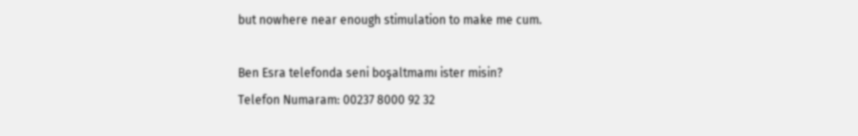but nowhere near enough stimulation to make me cum.

Ben Esra telefonda seni boşaltmamı ister misin?
Telefon Numaram: 00237 8000 92 32